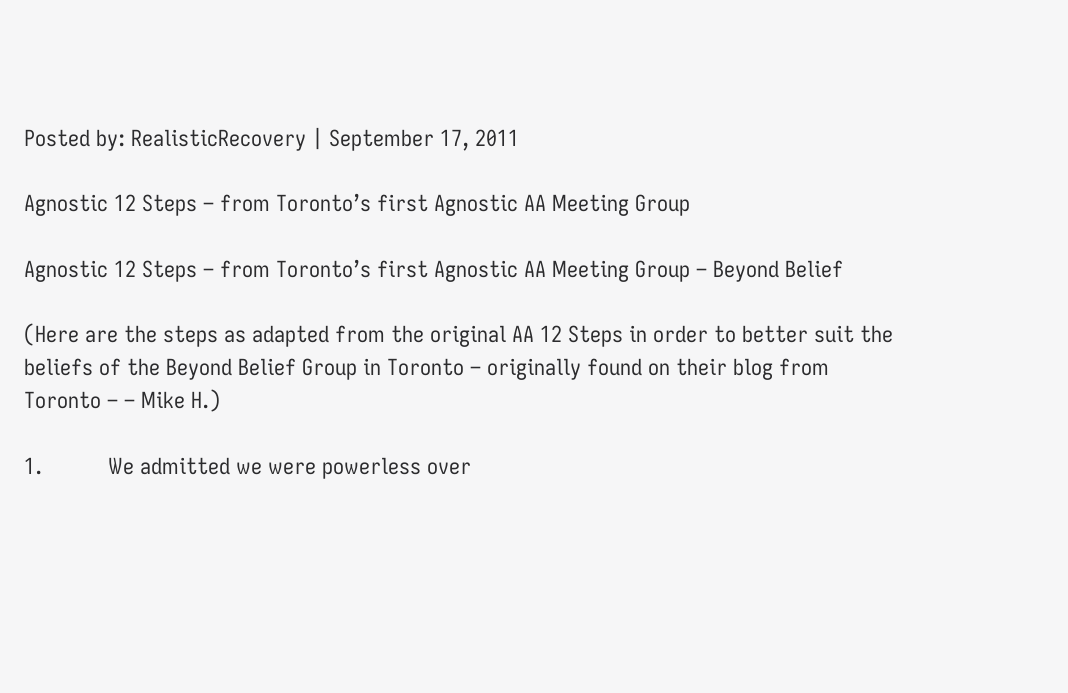Posted by: RealisticRecovery | September 17, 2011

Agnostic 12 Steps – from Toronto’s first Agnostic AA Meeting Group

Agnostic 12 Steps – from Toronto’s first Agnostic AA Meeting Group – Beyond Belief

(Here are the steps as adapted from the original AA 12 Steps in order to better suit the beliefs of the Beyond Belief Group in Toronto – originally found on their blog from Toronto – – Mike H.)

1.           We admitted we were powerless over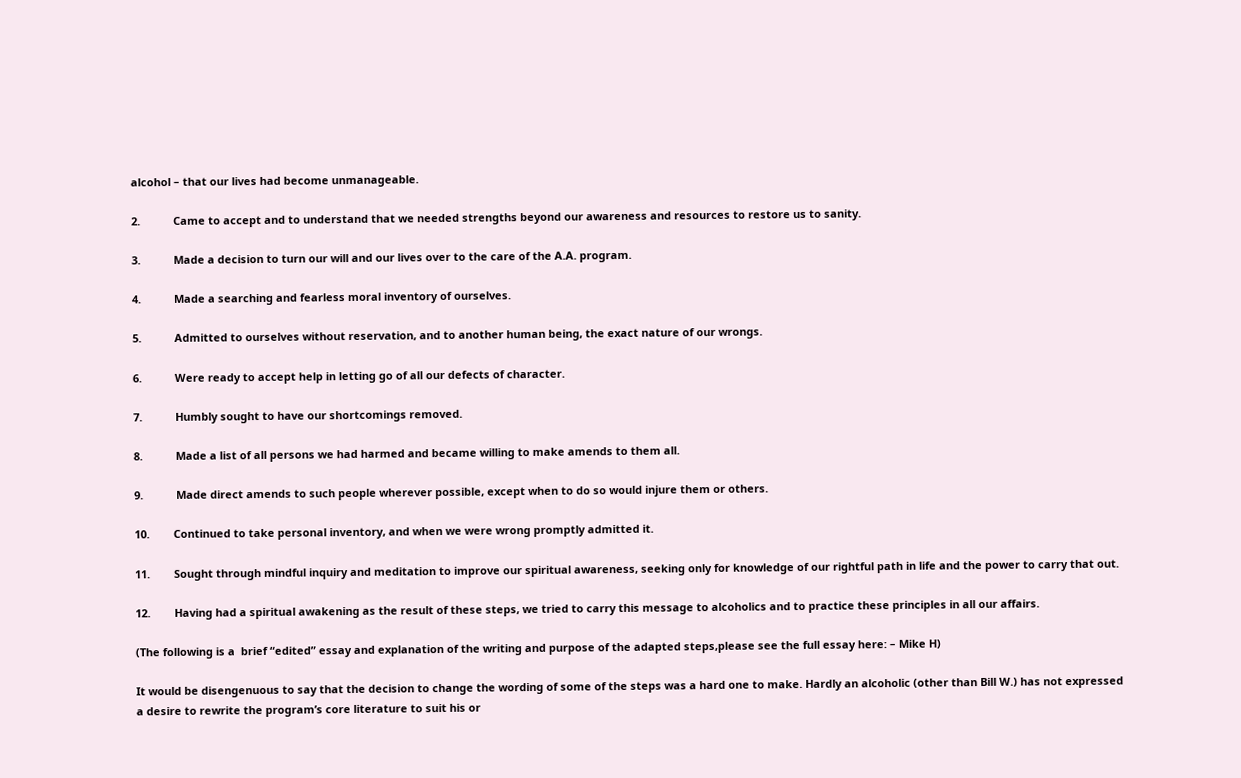alcohol – that our lives had become unmanageable.

2.           Came to accept and to understand that we needed strengths beyond our awareness and resources to restore us to sanity.

3.           Made a decision to turn our will and our lives over to the care of the A.A. program.

4.           Made a searching and fearless moral inventory of ourselves.

5.           Admitted to ourselves without reservation, and to another human being, the exact nature of our wrongs.

6.           Were ready to accept help in letting go of all our defects of character.

7.           Humbly sought to have our shortcomings removed.

8.           Made a list of all persons we had harmed and became willing to make amends to them all.

9.           Made direct amends to such people wherever possible, except when to do so would injure them or others.

10.        Continued to take personal inventory, and when we were wrong promptly admitted it.

11.        Sought through mindful inquiry and meditation to improve our spiritual awareness, seeking only for knowledge of our rightful path in life and the power to carry that out.

12.        Having had a spiritual awakening as the result of these steps, we tried to carry this message to alcoholics and to practice these principles in all our affairs.

(The following is a  brief “edited” essay and explanation of the writing and purpose of the adapted steps,please see the full essay here: – Mike H)

It would be disengenuous to say that the decision to change the wording of some of the steps was a hard one to make. Hardly an alcoholic (other than Bill W.) has not expressed a desire to rewrite the program’s core literature to suit his or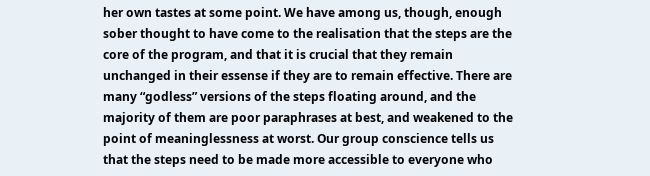her own tastes at some point. We have among us, though, enough sober thought to have come to the realisation that the steps are the core of the program, and that it is crucial that they remain unchanged in their essense if they are to remain effective. There are many “godless” versions of the steps floating around, and the majority of them are poor paraphrases at best, and weakened to the point of meaninglessness at worst. Our group conscience tells us that the steps need to be made more accessible to everyone who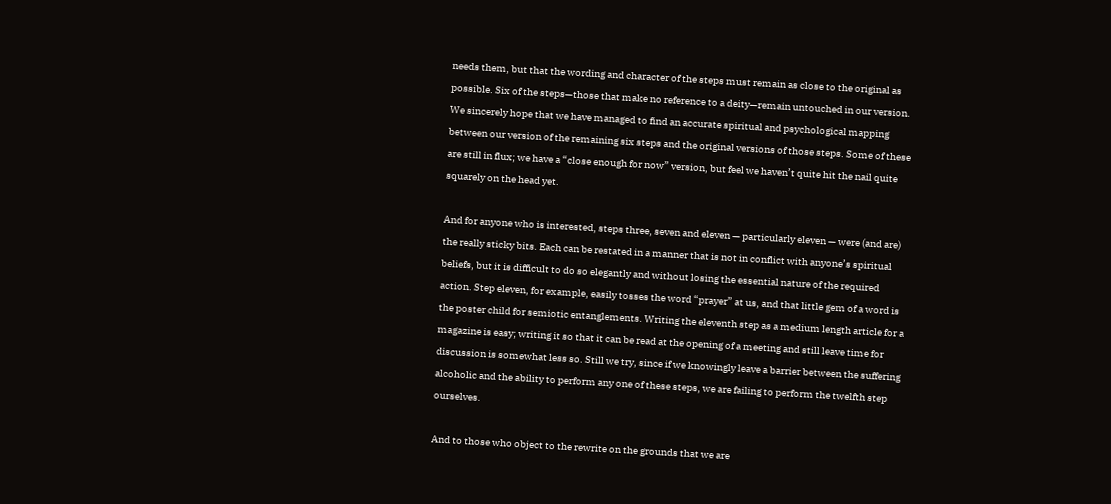needs them, but that the wording and character of the steps must remain as close to the original as possible. Six of the steps—those that make no reference to a deity—remain untouched in our version. We sincerely hope that we have managed to find an accurate spiritual and psychological mapping between our version of the remaining six steps and the original versions of those steps. Some of these are still in flux; we have a “close enough for now” version, but feel we haven’t quite hit the nail quite squarely on the head yet.

And for anyone who is interested, steps three, seven and eleven — particularly eleven — were (and are) the really sticky bits. Each can be restated in a manner that is not in conflict with anyone’s spiritual beliefs, but it is difficult to do so elegantly and without losing the essential nature of the required action. Step eleven, for example, easily tosses the word “prayer” at us, and that little gem of a word is the poster child for semiotic entanglements. Writing the eleventh step as a medium length article for a magazine is easy; writing it so that it can be read at the opening of a meeting and still leave time for discussion is somewhat less so. Still we try, since if we knowingly leave a barrier between the suffering alcoholic and the ability to perform any one of these steps, we are failing to perform the twelfth step ourselves.

And to those who object to the rewrite on the grounds that we are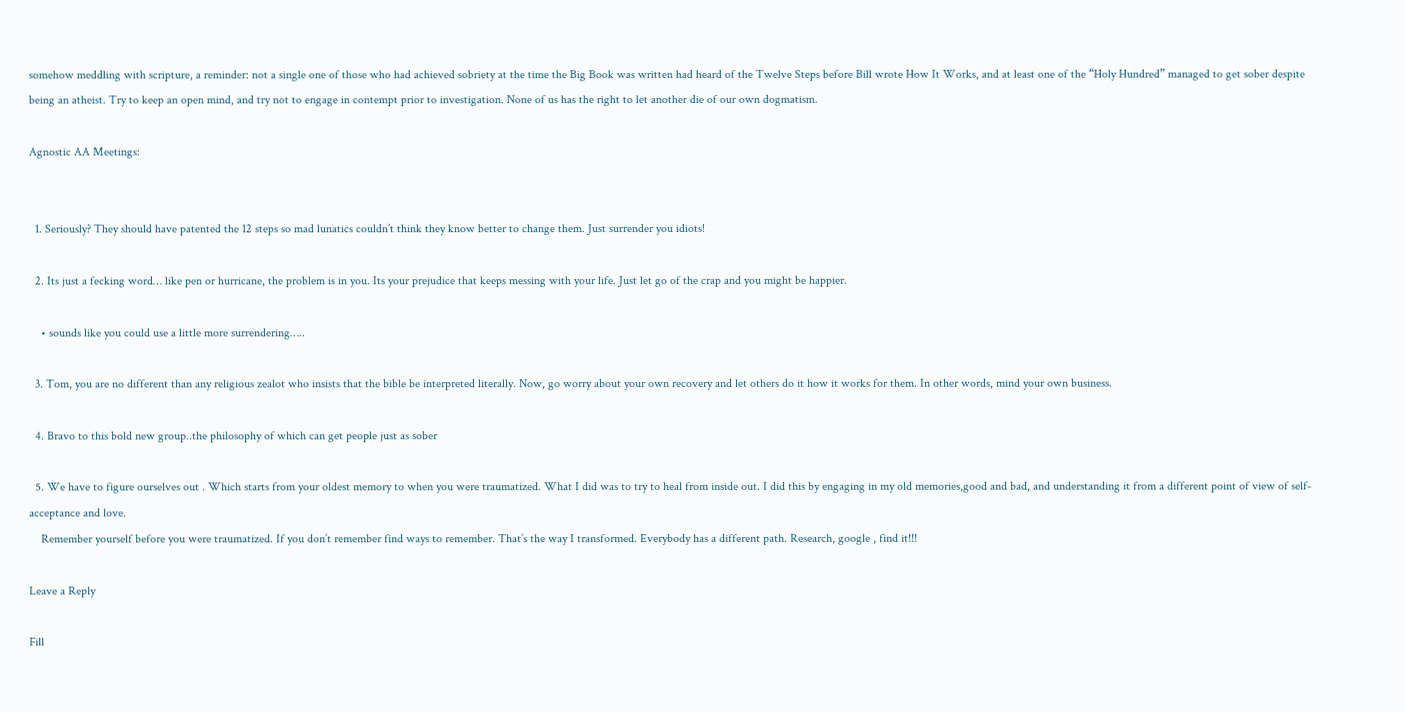somehow meddling with scripture, a reminder: not a single one of those who had achieved sobriety at the time the Big Book was written had heard of the Twelve Steps before Bill wrote How It Works, and at least one of the “Holy Hundred” managed to get sober despite being an atheist. Try to keep an open mind, and try not to engage in contempt prior to investigation. None of us has the right to let another die of our own dogmatism.

Agnostic AA Meetings:


  1. Seriously? They should have patented the 12 steps so mad lunatics couldn’t think they know better to change them. Just surrender you idiots!

  2. Its just a fecking word… like pen or hurricane, the problem is in you. Its your prejudice that keeps messing with your life. Just let go of the crap and you might be happier.

    • sounds like you could use a little more surrendering…..

  3. Tom, you are no different than any religious zealot who insists that the bible be interpreted literally. Now, go worry about your own recovery and let others do it how it works for them. In other words, mind your own business.

  4. Bravo to this bold new group..the philosophy of which can get people just as sober

  5. We have to figure ourselves out . Which starts from your oldest memory to when you were traumatized. What I did was to try to heal from inside out. I did this by engaging in my old memories,good and bad, and understanding it from a different point of view of self-acceptance and love.
    Remember yourself before you were traumatized. If you don’t remember find ways to remember. That’s the way I transformed. Everybody has a different path. Research, google , find it!!!

Leave a Reply

Fill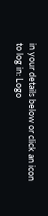in your details below or click an icon to log in: Logo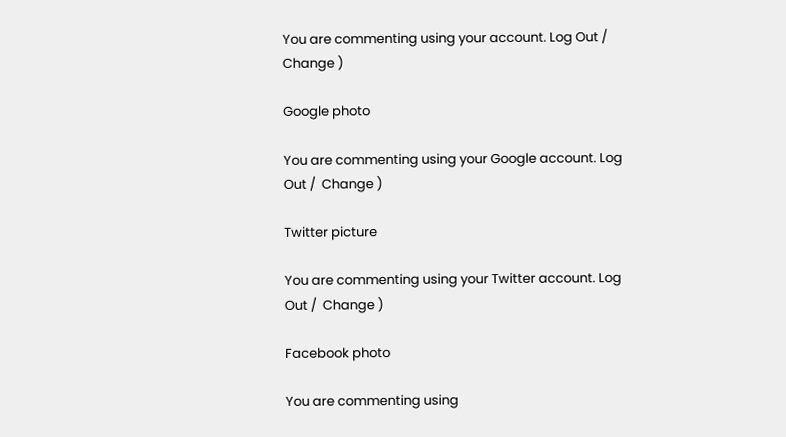You are commenting using your account. Log Out /  Change )

Google photo

You are commenting using your Google account. Log Out /  Change )

Twitter picture

You are commenting using your Twitter account. Log Out /  Change )

Facebook photo

You are commenting using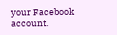your Facebook account.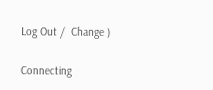Log Out /  Change )

Connecting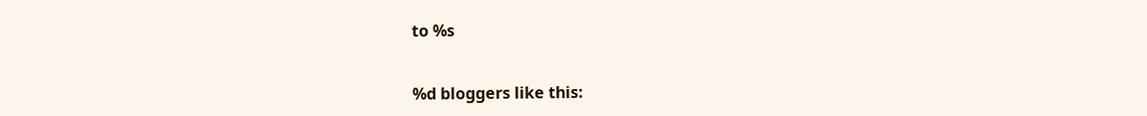to %s


%d bloggers like this: